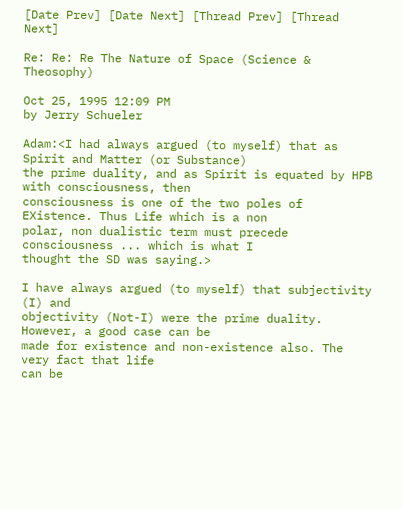[Date Prev] [Date Next] [Thread Prev] [Thread Next]

Re: Re: Re The Nature of Space (Science & Theosophy)

Oct 25, 1995 12:09 PM
by Jerry Schueler

Adam:<I had always argued (to myself) that as Spirit and Matter (or Substance)
the prime duality, and as Spirit is equated by HPB with consciousness, then
consciousness is one of the two poles of EXistence. Thus Life which is a non
polar, non dualistic term must precede consciousness ... which is what I
thought the SD was saying.>

I have always argued (to myself) that subjectivity (I) and
objectivity (Not-I) were the prime duality. However, a good case can be
made for existence and non-existence also. The very fact that life
can be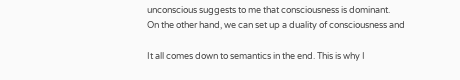unconscious suggests to me that consciousness is dominant.
On the other hand, we can set up a duality of consciousness and

It all comes down to semantics in the end. This is why I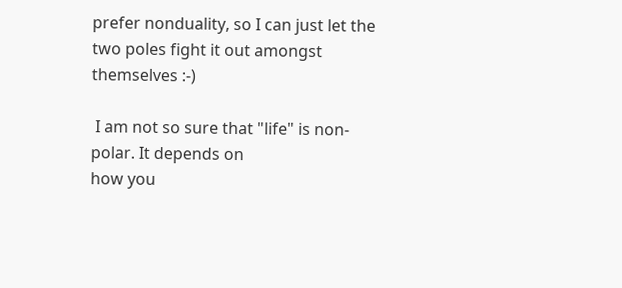prefer nonduality, so I can just let the two poles fight it out amongst
themselves :-)

 I am not so sure that "life" is non-polar. It depends on
how you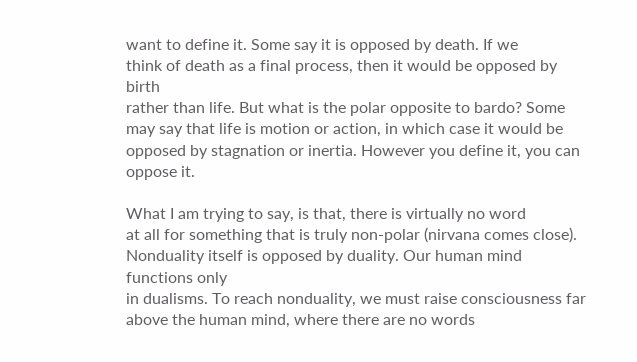want to define it. Some say it is opposed by death. If we
think of death as a final process, then it would be opposed by birth
rather than life. But what is the polar opposite to bardo? Some
may say that life is motion or action, in which case it would be
opposed by stagnation or inertia. However you define it, you can
oppose it.

What I am trying to say, is that, there is virtually no word
at all for something that is truly non-polar (nirvana comes close).
Nonduality itself is opposed by duality. Our human mind functions only
in dualisms. To reach nonduality, we must raise consciousness far
above the human mind, where there are no words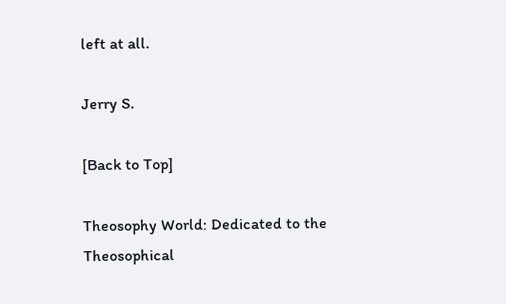left at all.

Jerry S.

[Back to Top]

Theosophy World: Dedicated to the Theosophical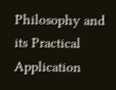Philosophy and its Practical Application